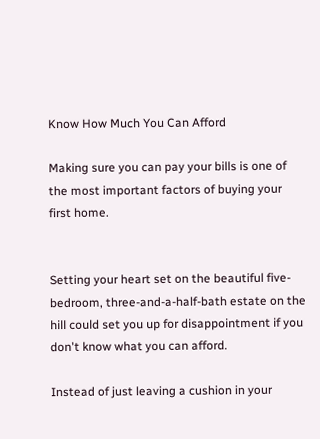Know How Much You Can Afford

Making sure you can pay your bills is one of the most important factors of buying your first home.


Setting your heart set on the beautiful five-bedroom, three-and-a-half-bath estate on the hill could set you up for disappointment if you don't know what you can afford.

Instead of just leaving a cushion in your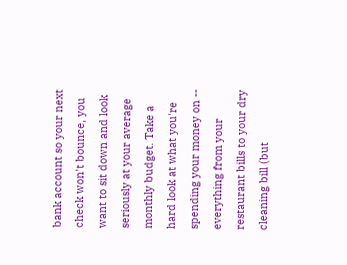bank account so your next check won't bounce, you want to sit down and look seriously at your average monthly budget. Take a hard look at what you're spending your money on -- everything from your restaurant bills to your dry cleaning bill (but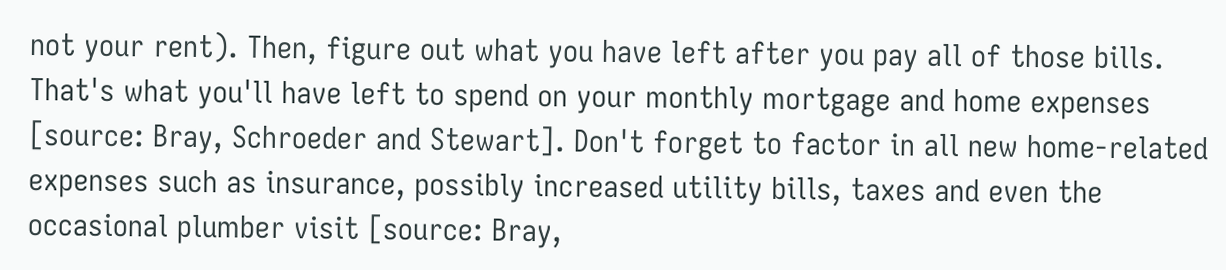not your rent). Then, figure out what you have left after you pay all of those bills. That's what you'll have left to spend on your monthly mortgage and home expenses [source: Bray, Schroeder and Stewart]. Don't forget to factor in all new home-related expenses such as insurance, possibly increased utility bills, taxes and even the occasional plumber visit [source: Bray,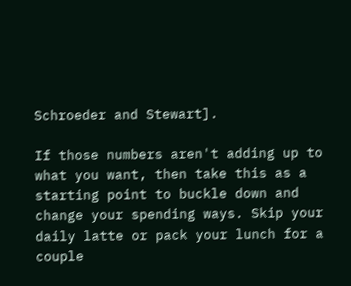Schroeder and Stewart].

If those numbers aren't adding up to what you want, then take this as a starting point to buckle down and change your spending ways. Skip your daily latte or pack your lunch for a couple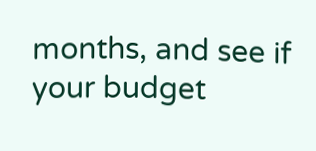months, and see if your budget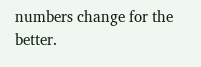numbers change for the better.